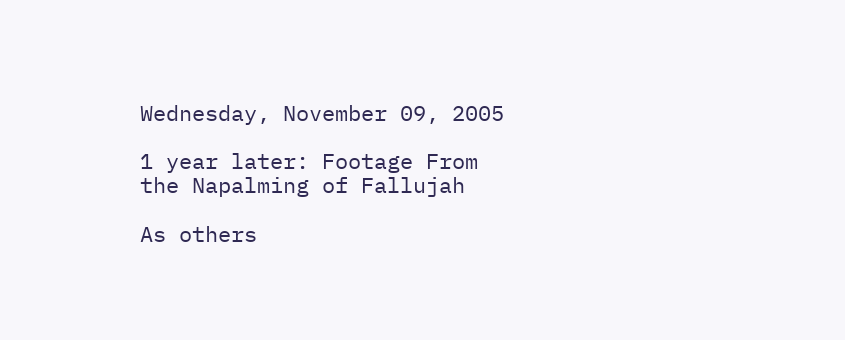Wednesday, November 09, 2005

1 year later: Footage From the Napalming of Fallujah

As others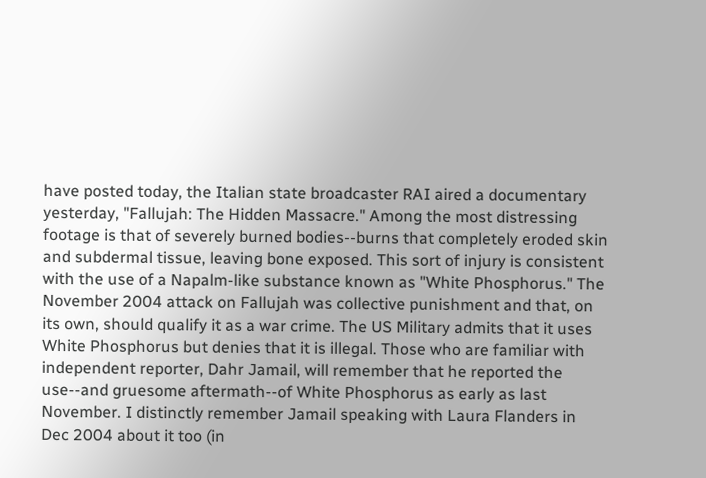have posted today, the Italian state broadcaster RAI aired a documentary yesterday, "Fallujah: The Hidden Massacre." Among the most distressing footage is that of severely burned bodies--burns that completely eroded skin and subdermal tissue, leaving bone exposed. This sort of injury is consistent with the use of a Napalm-like substance known as "White Phosphorus." The November 2004 attack on Fallujah was collective punishment and that, on its own, should qualify it as a war crime. The US Military admits that it uses White Phosphorus but denies that it is illegal. Those who are familiar with independent reporter, Dahr Jamail, will remember that he reported the use--and gruesome aftermath--of White Phosphorus as early as last November. I distinctly remember Jamail speaking with Laura Flanders in Dec 2004 about it too (in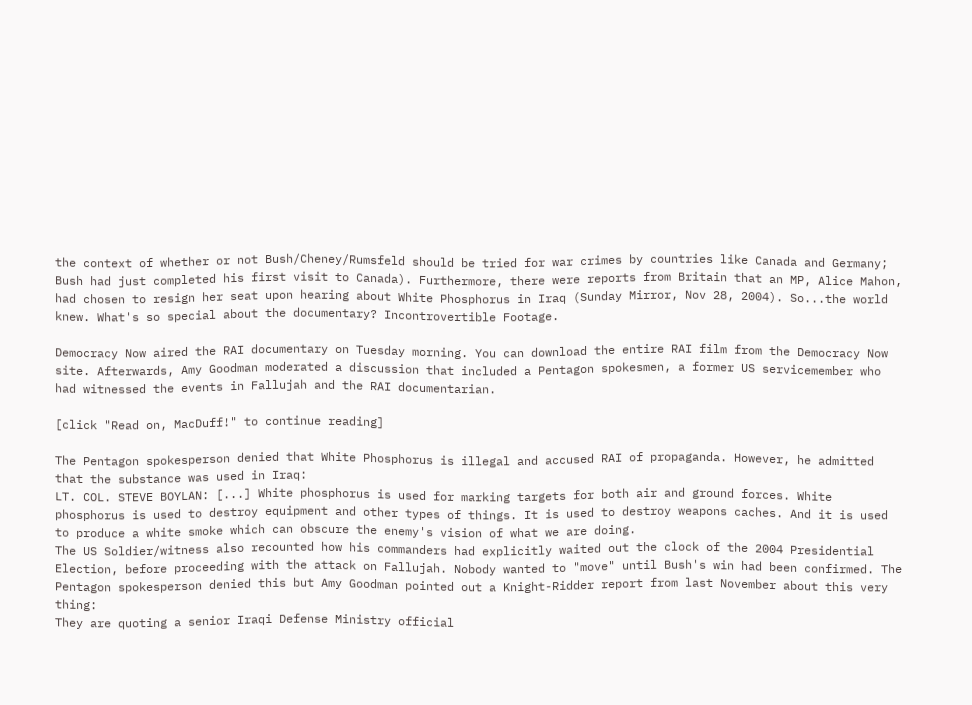the context of whether or not Bush/Cheney/Rumsfeld should be tried for war crimes by countries like Canada and Germany; Bush had just completed his first visit to Canada). Furthermore, there were reports from Britain that an MP, Alice Mahon, had chosen to resign her seat upon hearing about White Phosphorus in Iraq (Sunday Mirror, Nov 28, 2004). So...the world knew. What's so special about the documentary? Incontrovertible Footage.

Democracy Now aired the RAI documentary on Tuesday morning. You can download the entire RAI film from the Democracy Now site. Afterwards, Amy Goodman moderated a discussion that included a Pentagon spokesmen, a former US servicemember who had witnessed the events in Fallujah and the RAI documentarian.

[click "Read on, MacDuff!" to continue reading]

The Pentagon spokesperson denied that White Phosphorus is illegal and accused RAI of propaganda. However, he admitted that the substance was used in Iraq:
LT. COL. STEVE BOYLAN: [...] White phosphorus is used for marking targets for both air and ground forces. White phosphorus is used to destroy equipment and other types of things. It is used to destroy weapons caches. And it is used to produce a white smoke which can obscure the enemy's vision of what we are doing.
The US Soldier/witness also recounted how his commanders had explicitly waited out the clock of the 2004 Presidential Election, before proceeding with the attack on Fallujah. Nobody wanted to "move" until Bush's win had been confirmed. The Pentagon spokesperson denied this but Amy Goodman pointed out a Knight-Ridder report from last November about this very thing:
They are quoting a senior Iraqi Defense Ministry official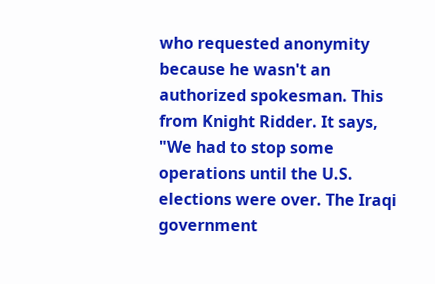who requested anonymity because he wasn't an authorized spokesman. This from Knight Ridder. It says, "We had to stop some operations until the U.S. elections were over. The Iraqi government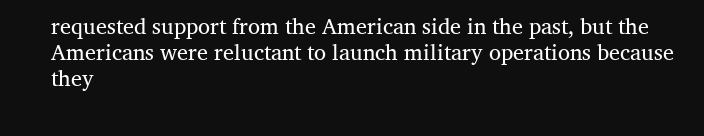requested support from the American side in the past, but the Americans were reluctant to launch military operations because they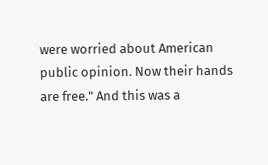were worried about American public opinion. Now their hands are free." And this was a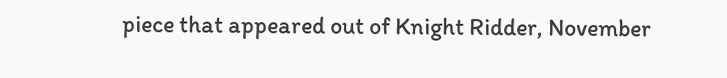piece that appeared out of Knight Ridder, November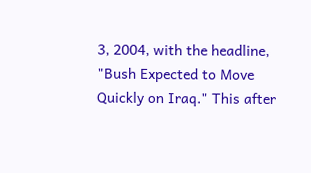3, 2004, with the headline, "Bush Expected to Move Quickly on Iraq." This after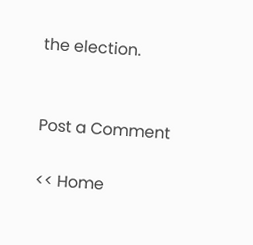the election.


Post a Comment

<< Home